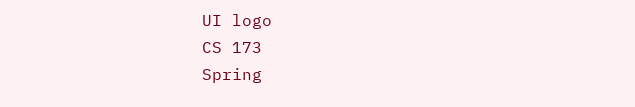UI logo
CS 173
Spring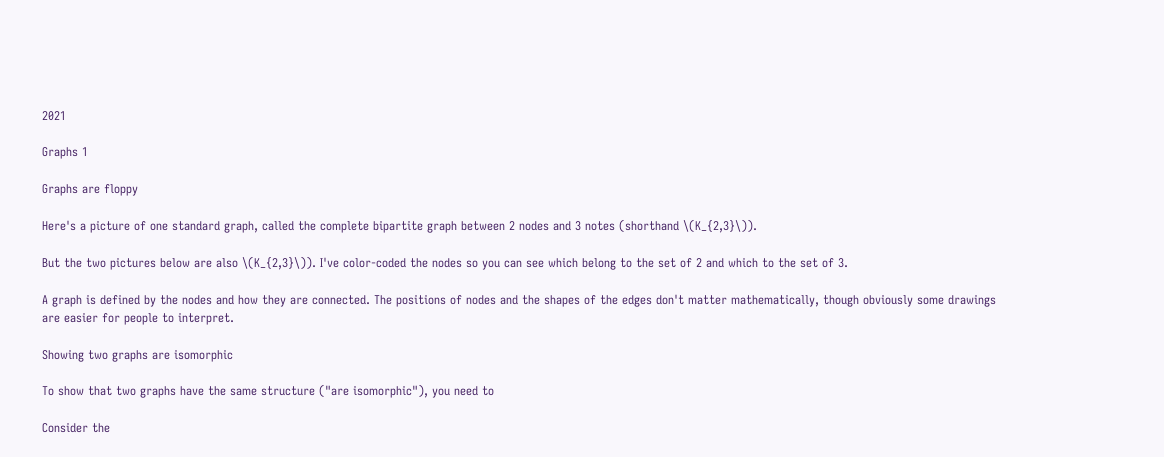2021

Graphs 1

Graphs are floppy

Here's a picture of one standard graph, called the complete bipartite graph between 2 nodes and 3 notes (shorthand \(K_{2,3}\)).

But the two pictures below are also \(K_{2,3}\)). I've color-coded the nodes so you can see which belong to the set of 2 and which to the set of 3.

A graph is defined by the nodes and how they are connected. The positions of nodes and the shapes of the edges don't matter mathematically, though obviously some drawings are easier for people to interpret.

Showing two graphs are isomorphic

To show that two graphs have the same structure ("are isomorphic"), you need to

Consider the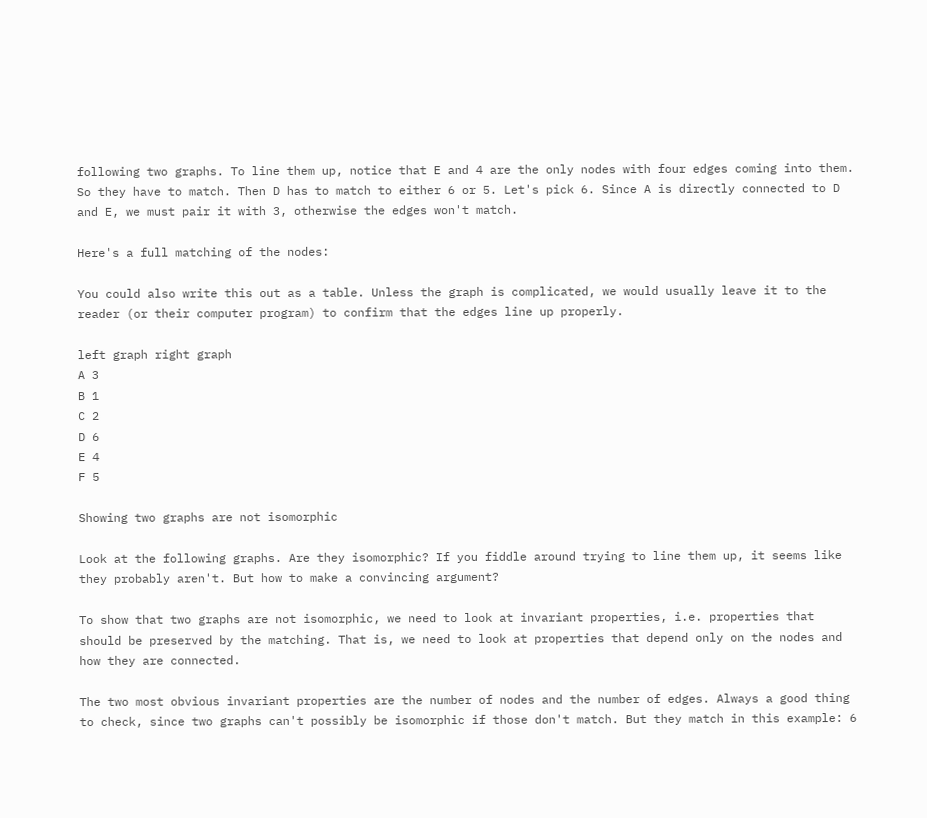following two graphs. To line them up, notice that E and 4 are the only nodes with four edges coming into them. So they have to match. Then D has to match to either 6 or 5. Let's pick 6. Since A is directly connected to D and E, we must pair it with 3, otherwise the edges won't match.

Here's a full matching of the nodes:

You could also write this out as a table. Unless the graph is complicated, we would usually leave it to the reader (or their computer program) to confirm that the edges line up properly.

left graph right graph
A 3
B 1
C 2
D 6
E 4
F 5

Showing two graphs are not isomorphic

Look at the following graphs. Are they isomorphic? If you fiddle around trying to line them up, it seems like they probably aren't. But how to make a convincing argument?

To show that two graphs are not isomorphic, we need to look at invariant properties, i.e. properties that should be preserved by the matching. That is, we need to look at properties that depend only on the nodes and how they are connected.

The two most obvious invariant properties are the number of nodes and the number of edges. Always a good thing to check, since two graphs can't possibly be isomorphic if those don't match. But they match in this example: 6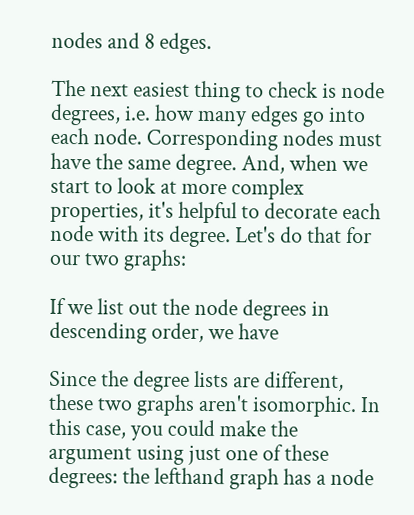nodes and 8 edges.

The next easiest thing to check is node degrees, i.e. how many edges go into each node. Corresponding nodes must have the same degree. And, when we start to look at more complex properties, it's helpful to decorate each node with its degree. Let's do that for our two graphs:

If we list out the node degrees in descending order, we have

Since the degree lists are different, these two graphs aren't isomorphic. In this case, you could make the argument using just one of these degrees: the lefthand graph has a node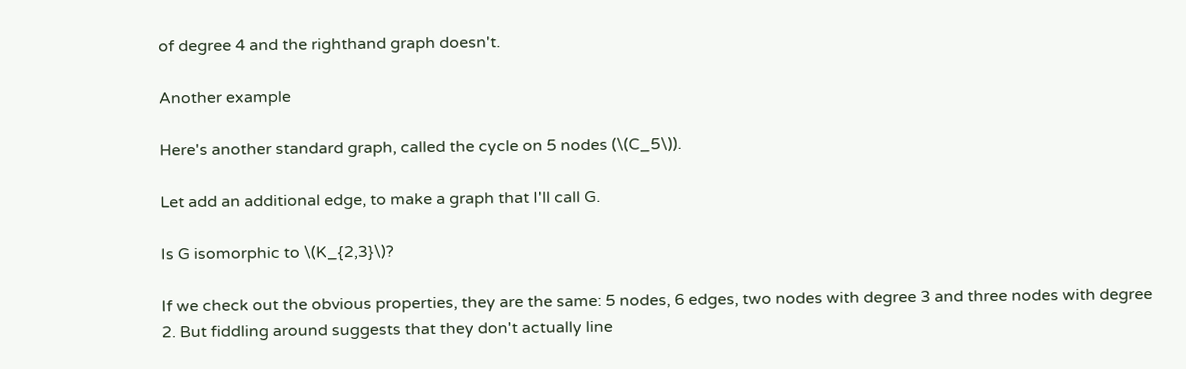of degree 4 and the righthand graph doesn't.

Another example

Here's another standard graph, called the cycle on 5 nodes (\(C_5\)).

Let add an additional edge, to make a graph that I'll call G.

Is G isomorphic to \(K_{2,3}\)?

If we check out the obvious properties, they are the same: 5 nodes, 6 edges, two nodes with degree 3 and three nodes with degree 2. But fiddling around suggests that they don't actually line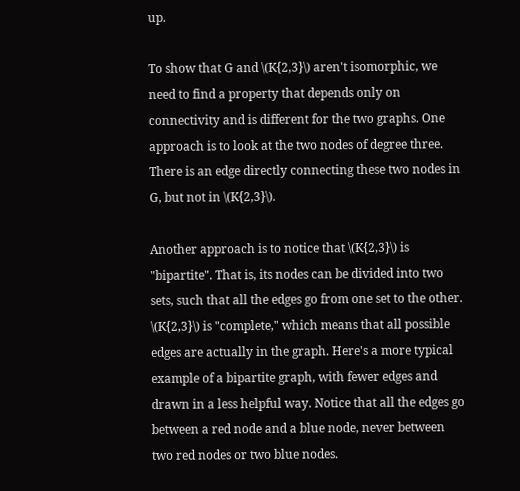up.

To show that G and \(K{2,3}\) aren't isomorphic, we need to find a property that depends only on connectivity and is different for the two graphs. One approach is to look at the two nodes of degree three. There is an edge directly connecting these two nodes in G, but not in \(K{2,3}\).

Another approach is to notice that \(K{2,3}\) is "bipartite". That is, its nodes can be divided into two sets, such that all the edges go from one set to the other. \(K{2,3}\) is "complete," which means that all possible edges are actually in the graph. Here's a more typical example of a bipartite graph, with fewer edges and drawn in a less helpful way. Notice that all the edges go between a red node and a blue node, never between two red nodes or two blue nodes.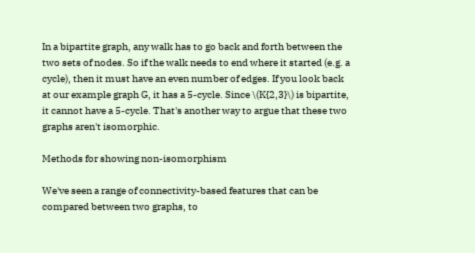In a bipartite graph, any walk has to go back and forth between the two sets of nodes. So if the walk needs to end where it started (e.g. a cycle), then it must have an even number of edges. If you look back at our example graph G, it has a 5-cycle. Since \(K{2,3}\) is bipartite, it cannot have a 5-cycle. That's another way to argue that these two graphs aren't isomorphic.

Methods for showing non-isomorphism

We've seen a range of connectivity-based features that can be compared between two graphs, to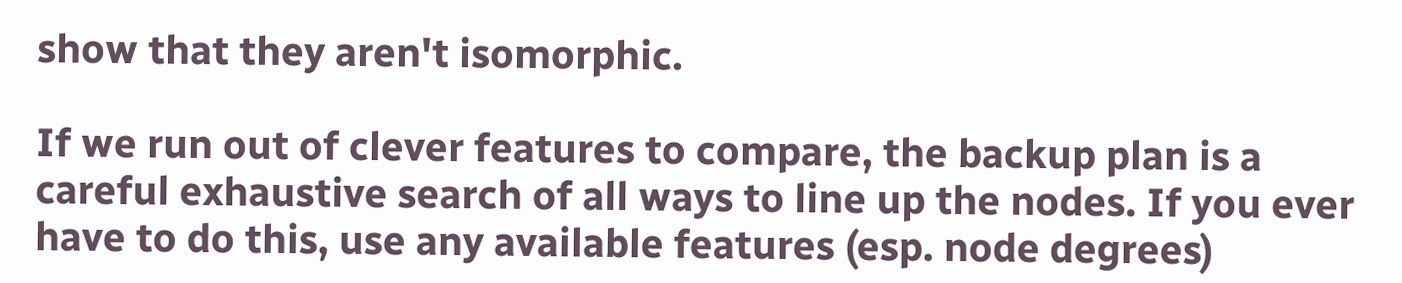show that they aren't isomorphic.

If we run out of clever features to compare, the backup plan is a careful exhaustive search of all ways to line up the nodes. If you ever have to do this, use any available features (esp. node degrees)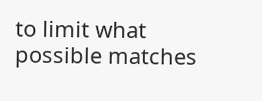to limit what possible matches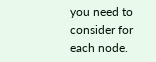you need to consider for each node.